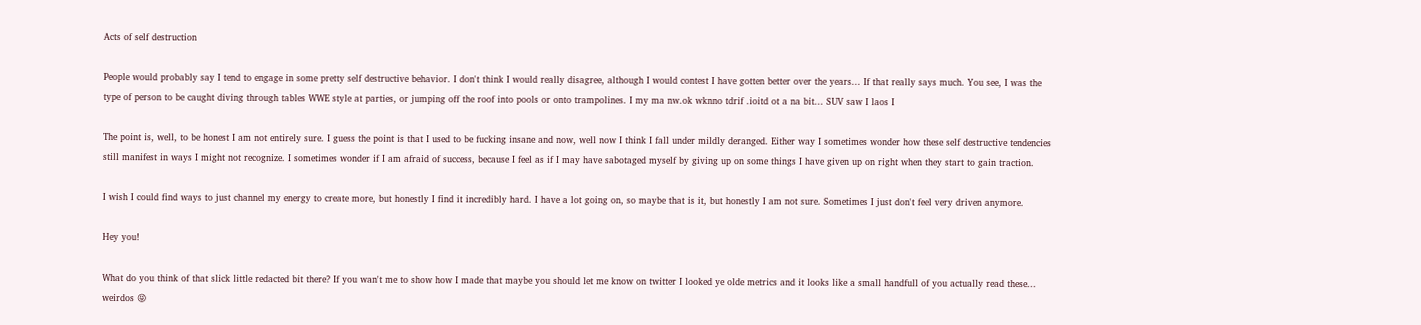Acts of self destruction

People would probably say I tend to engage in some pretty self destructive behavior. I don't think I would really disagree, although I would contest I have gotten better over the years... If that really says much. You see, I was the type of person to be caught diving through tables WWE style at parties, or jumping off the roof into pools or onto trampolines. I my ma nw.ok wknno tdrif .ioitd ot a na bit... SUV saw I laos I

The point is, well, to be honest I am not entirely sure. I guess the point is that I used to be fucking insane and now, well now I think I fall under mildly deranged. Either way I sometimes wonder how these self destructive tendencies still manifest in ways I might not recognize. I sometimes wonder if I am afraid of success, because I feel as if I may have sabotaged myself by giving up on some things I have given up on right when they start to gain traction.

I wish I could find ways to just channel my energy to create more, but honestly I find it incredibly hard. I have a lot going on, so maybe that is it, but honestly I am not sure. Sometimes I just don't feel very driven anymore.

Hey you!

What do you think of that slick little redacted bit there? If you wan't me to show how I made that maybe you should let me know on twitter I looked ye olde metrics and it looks like a small handfull of you actually read these... weirdos 😝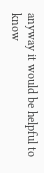anyway it would be helpful to know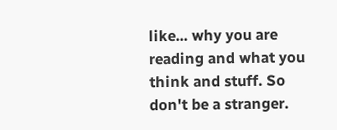like... why you are reading and what you think and stuff. So don't be a stranger.